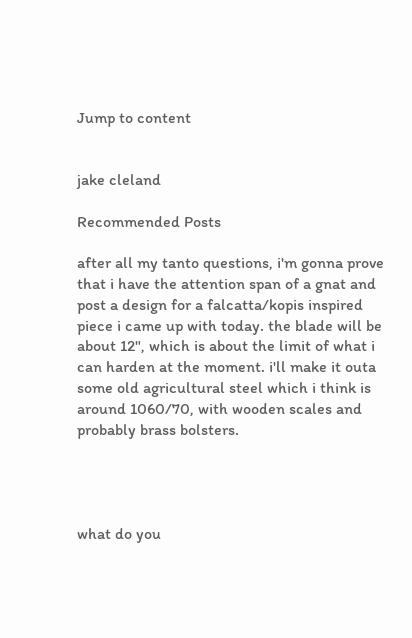Jump to content


jake cleland

Recommended Posts

after all my tanto questions, i'm gonna prove that i have the attention span of a gnat and post a design for a falcatta/kopis inspired piece i came up with today. the blade will be about 12", which is about the limit of what i can harden at the moment. i'll make it outa some old agricultural steel which i think is around 1060/70, with wooden scales and probably brass bolsters.




what do you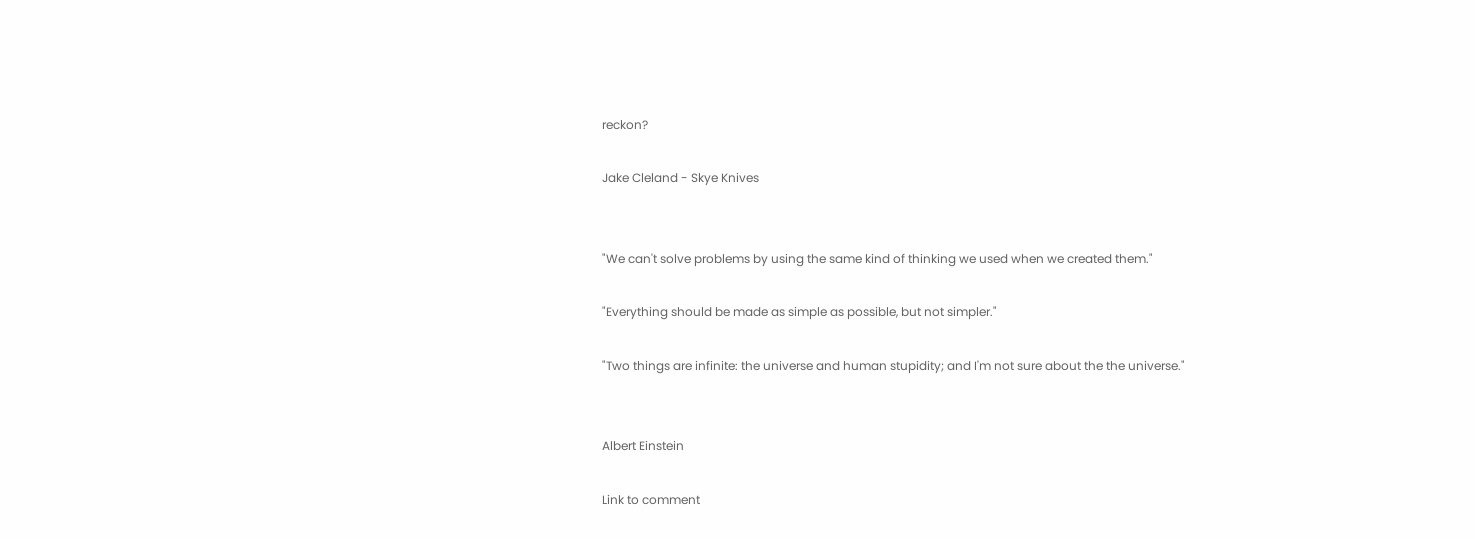reckon?

Jake Cleland - Skye Knives


"We can't solve problems by using the same kind of thinking we used when we created them."

"Everything should be made as simple as possible, but not simpler."

"Two things are infinite: the universe and human stupidity; and I'm not sure about the the universe."


Albert Einstein

Link to comment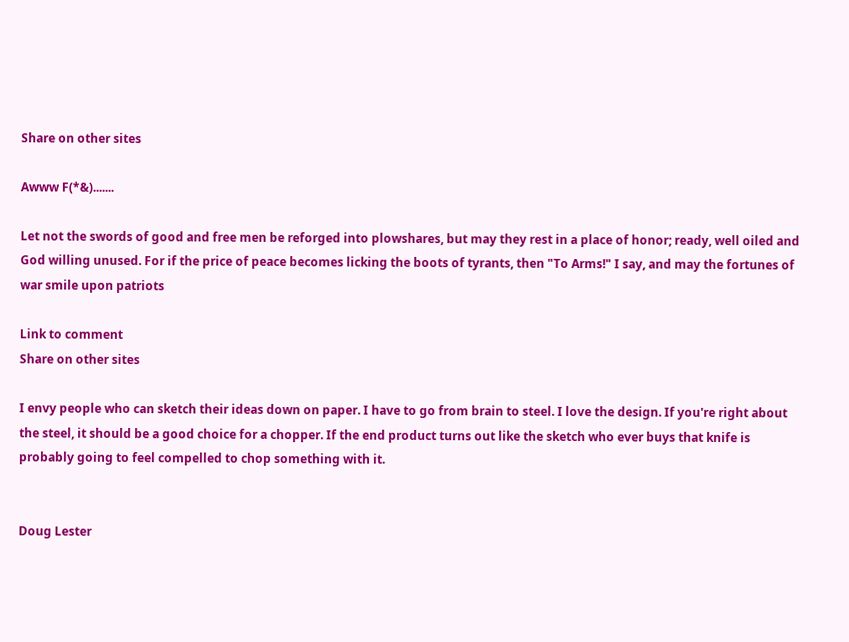Share on other sites

Awww F(*&).......

Let not the swords of good and free men be reforged into plowshares, but may they rest in a place of honor; ready, well oiled and God willing unused. For if the price of peace becomes licking the boots of tyrants, then "To Arms!" I say, and may the fortunes of war smile upon patriots

Link to comment
Share on other sites

I envy people who can sketch their ideas down on paper. I have to go from brain to steel. I love the design. If you're right about the steel, it should be a good choice for a chopper. If the end product turns out like the sketch who ever buys that knife is probably going to feel compelled to chop something with it.


Doug Lester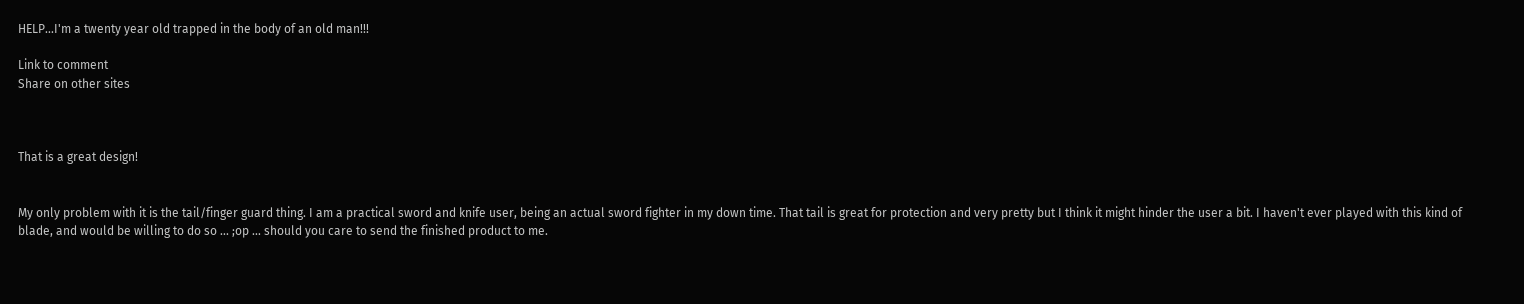HELP...I'm a twenty year old trapped in the body of an old man!!!

Link to comment
Share on other sites



That is a great design!


My only problem with it is the tail/finger guard thing. I am a practical sword and knife user, being an actual sword fighter in my down time. That tail is great for protection and very pretty but I think it might hinder the user a bit. I haven't ever played with this kind of blade, and would be willing to do so ... ;op ... should you care to send the finished product to me.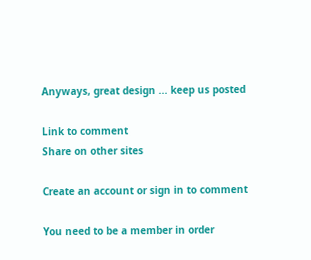Anyways, great design ... keep us posted

Link to comment
Share on other sites

Create an account or sign in to comment

You need to be a member in order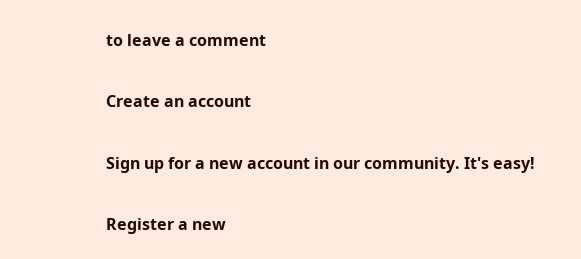to leave a comment

Create an account

Sign up for a new account in our community. It's easy!

Register a new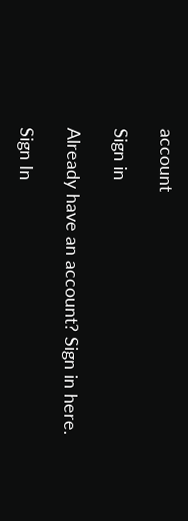account

Sign in

Already have an account? Sign in here.

Sign In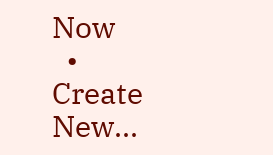Now
  • Create New...